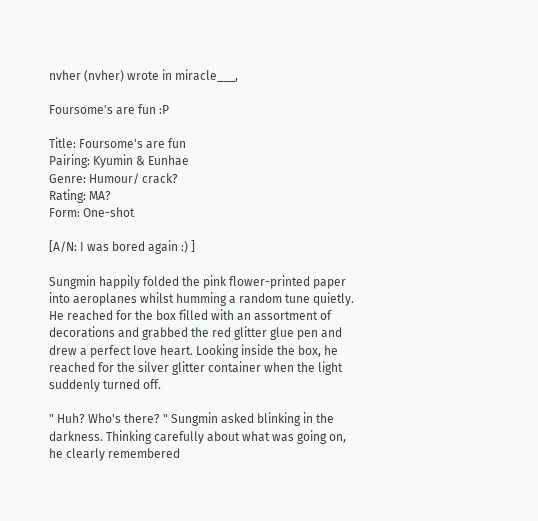nvher (nvher) wrote in miracle___,

Foursome's are fun :P

Title: Foursome's are fun
Pairing: Kyumin & Eunhae
Genre: Humour/ crack?
Rating: MA?
Form: One-shot

[A/N: I was bored again :) ]

Sungmin happily folded the pink flower-printed paper into aeroplanes whilst humming a random tune quietly. He reached for the box filled with an assortment of decorations and grabbed the red glitter glue pen and drew a perfect love heart. Looking inside the box, he reached for the silver glitter container when the light suddenly turned off.

" Huh? Who's there? " Sungmin asked blinking in the darkness. Thinking carefully about what was going on, he clearly remembered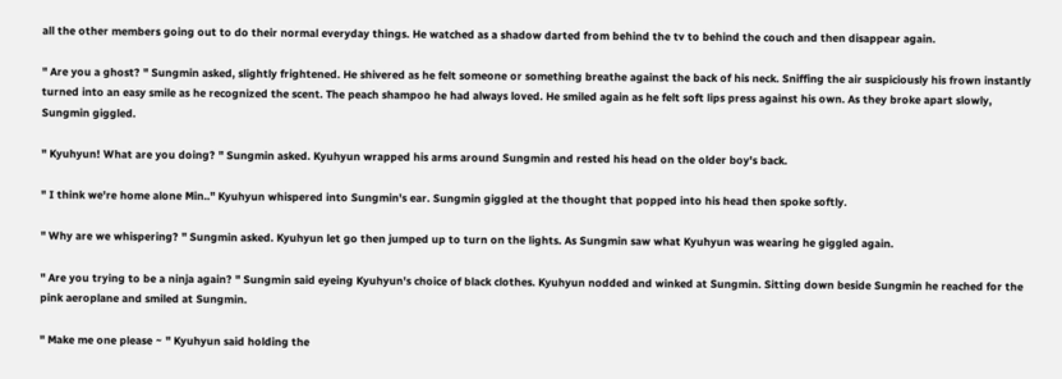all the other members going out to do their normal everyday things. He watched as a shadow darted from behind the tv to behind the couch and then disappear again.

" Are you a ghost? " Sungmin asked, slightly frightened. He shivered as he felt someone or something breathe against the back of his neck. Sniffing the air suspiciously his frown instantly turned into an easy smile as he recognized the scent. The peach shampoo he had always loved. He smiled again as he felt soft lips press against his own. As they broke apart slowly, Sungmin giggled.

" Kyuhyun! What are you doing? " Sungmin asked. Kyuhyun wrapped his arms around Sungmin and rested his head on the older boy's back.

" I think we're home alone Min.." Kyuhyun whispered into Sungmin's ear. Sungmin giggled at the thought that popped into his head then spoke softly.

" Why are we whispering? " Sungmin asked. Kyuhyun let go then jumped up to turn on the lights. As Sungmin saw what Kyuhyun was wearing he giggled again.

" Are you trying to be a ninja again? " Sungmin said eyeing Kyuhyun's choice of black clothes. Kyuhyun nodded and winked at Sungmin. Sitting down beside Sungmin he reached for the pink aeroplane and smiled at Sungmin.

" Make me one please ~ " Kyuhyun said holding the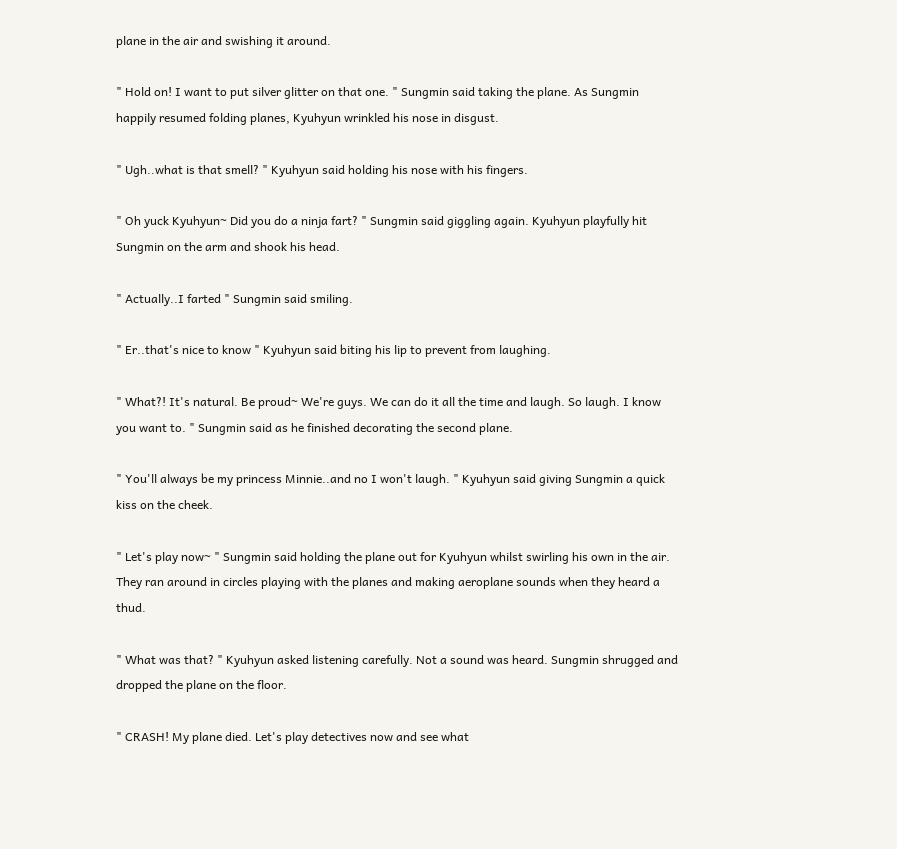plane in the air and swishing it around.

" Hold on! I want to put silver glitter on that one. " Sungmin said taking the plane. As Sungmin happily resumed folding planes, Kyuhyun wrinkled his nose in disgust.

" Ugh..what is that smell? " Kyuhyun said holding his nose with his fingers.

" Oh yuck Kyuhyun~ Did you do a ninja fart? " Sungmin said giggling again. Kyuhyun playfully hit Sungmin on the arm and shook his head.

" Actually..I farted " Sungmin said smiling.

" Er..that's nice to know " Kyuhyun said biting his lip to prevent from laughing.

" What?! It's natural. Be proud~ We're guys. We can do it all the time and laugh. So laugh. I know you want to. " Sungmin said as he finished decorating the second plane.

" You'll always be my princess Minnie..and no I won't laugh. " Kyuhyun said giving Sungmin a quick kiss on the cheek.

" Let's play now~ " Sungmin said holding the plane out for Kyuhyun whilst swirling his own in the air. They ran around in circles playing with the planes and making aeroplane sounds when they heard a thud.

" What was that? " Kyuhyun asked listening carefully. Not a sound was heard. Sungmin shrugged and dropped the plane on the floor.

" CRASH! My plane died. Let's play detectives now and see what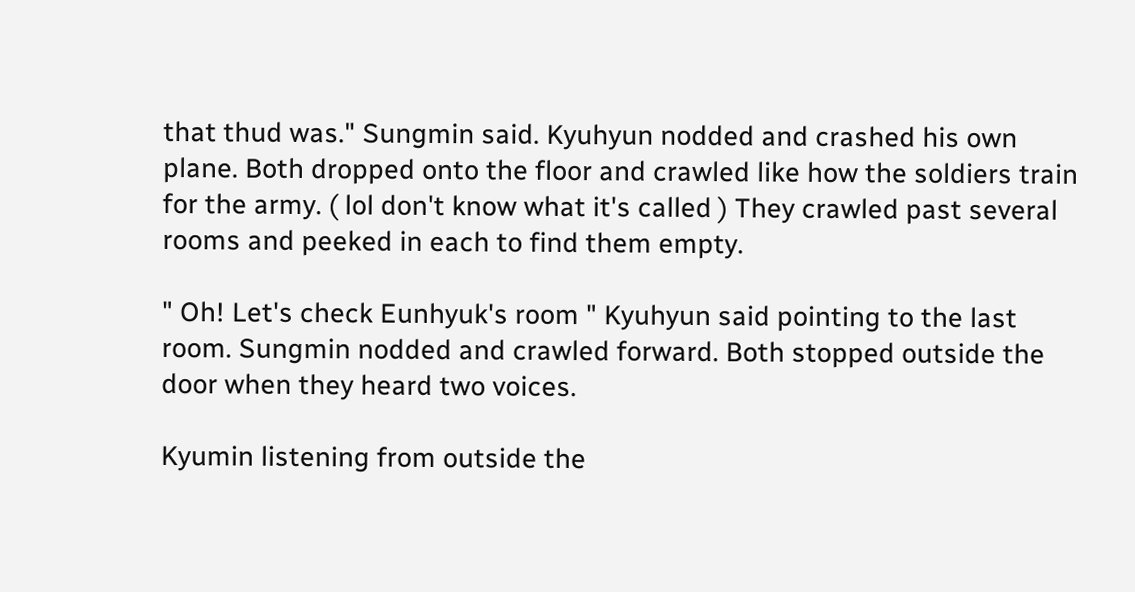that thud was." Sungmin said. Kyuhyun nodded and crashed his own plane. Both dropped onto the floor and crawled like how the soldiers train for the army. ( lol don't know what it's called ) They crawled past several rooms and peeked in each to find them empty.

" Oh! Let's check Eunhyuk's room " Kyuhyun said pointing to the last room. Sungmin nodded and crawled forward. Both stopped outside the door when they heard two voices.

Kyumin listening from outside the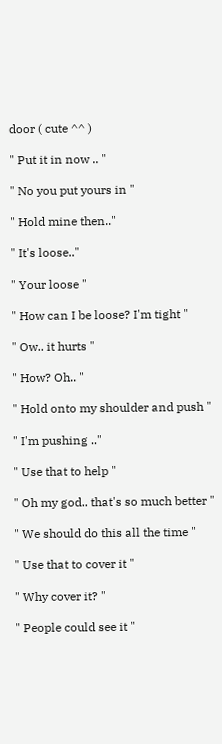door ( cute ^^ )

" Put it in now .. "

" No you put yours in "

" Hold mine then.."

" It's loose.."

" Your loose "

" How can I be loose? I'm tight "

" Ow.. it hurts "

" How? Oh.. "

" Hold onto my shoulder and push "

" I'm pushing .."

" Use that to help "

" Oh my god.. that's so much better "

" We should do this all the time "

" Use that to cover it "

" Why cover it? "

" People could see it "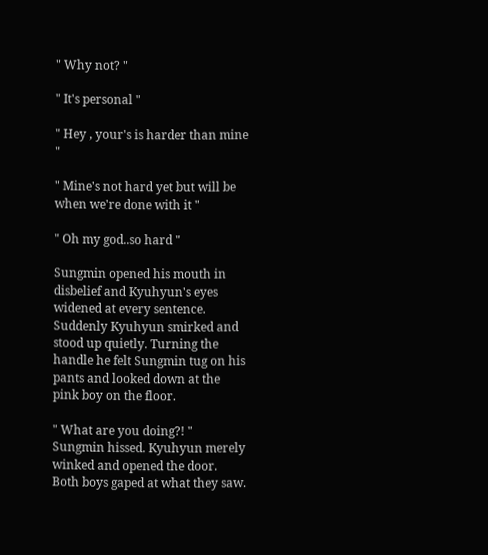" Why not? "

" It's personal "

" Hey , your's is harder than mine "

" Mine's not hard yet but will be when we're done with it "

" Oh my god..so hard "

Sungmin opened his mouth in disbelief and Kyuhyun's eyes widened at every sentence. Suddenly Kyuhyun smirked and stood up quietly. Turning the handle he felt Sungmin tug on his pants and looked down at the pink boy on the floor.

" What are you doing?! " Sungmin hissed. Kyuhyun merely winked and opened the door. Both boys gaped at what they saw.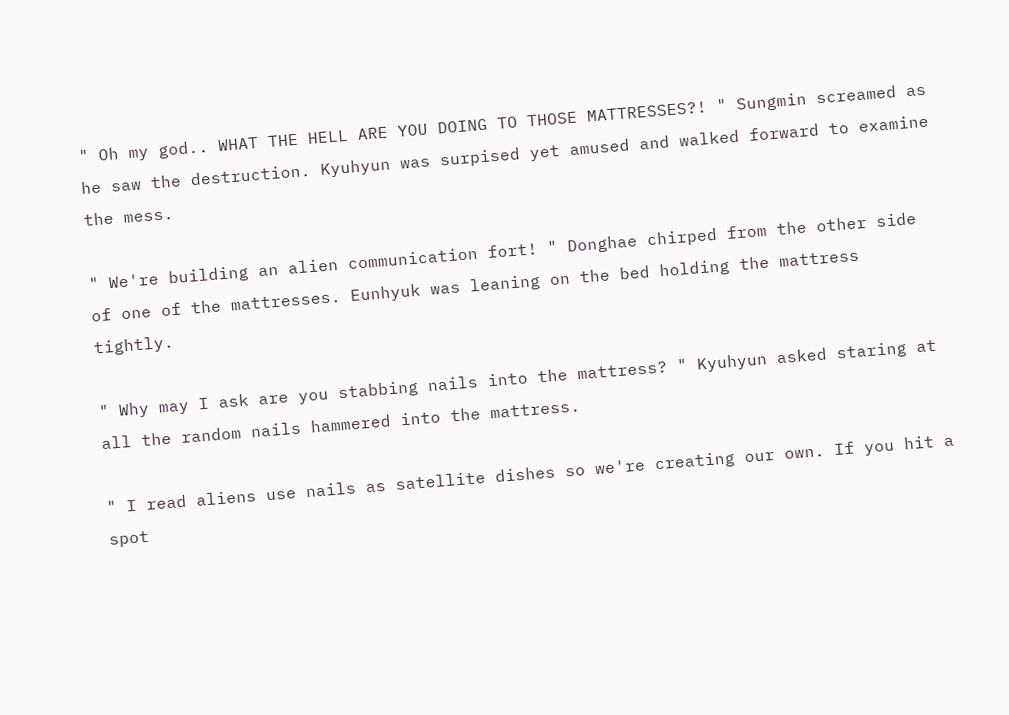" Oh my god.. WHAT THE HELL ARE YOU DOING TO THOSE MATTRESSES?! " Sungmin screamed as he saw the destruction. Kyuhyun was surpised yet amused and walked forward to examine the mess.

" We're building an alien communication fort! " Donghae chirped from the other side of one of the mattresses. Eunhyuk was leaning on the bed holding the mattress tightly.

" Why may I ask are you stabbing nails into the mattress? " Kyuhyun asked staring at all the random nails hammered into the mattress.

" I read aliens use nails as satellite dishes so we're creating our own. If you hit a spot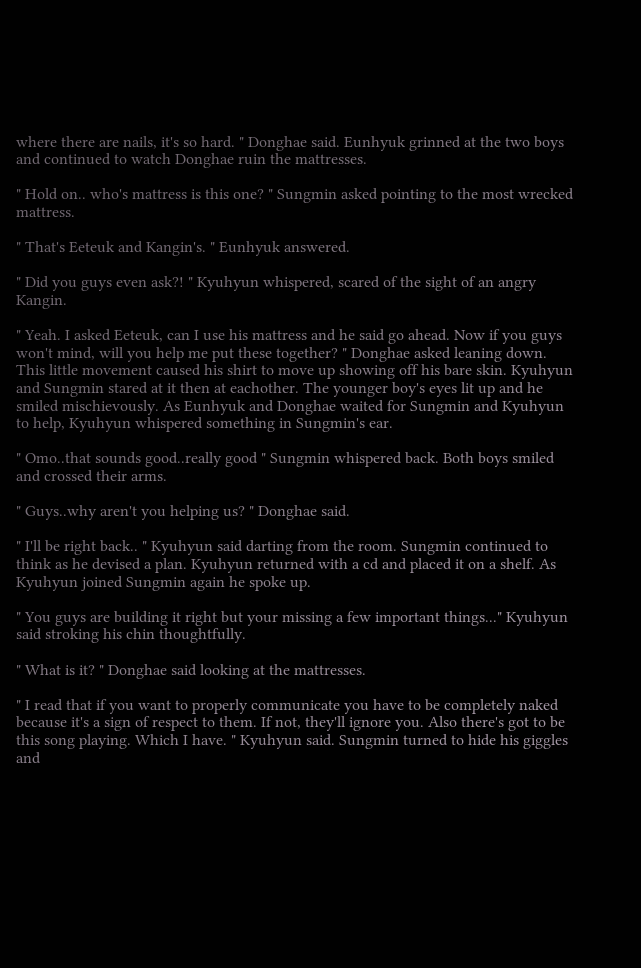where there are nails, it's so hard. " Donghae said. Eunhyuk grinned at the two boys and continued to watch Donghae ruin the mattresses.

" Hold on.. who's mattress is this one? " Sungmin asked pointing to the most wrecked mattress.

" That's Eeteuk and Kangin's. " Eunhyuk answered.

" Did you guys even ask?! " Kyuhyun whispered, scared of the sight of an angry Kangin.

" Yeah. I asked Eeteuk, can I use his mattress and he said go ahead. Now if you guys won't mind, will you help me put these together? " Donghae asked leaning down. This little movement caused his shirt to move up showing off his bare skin. Kyuhyun and Sungmin stared at it then at eachother. The younger boy's eyes lit up and he smiled mischievously. As Eunhyuk and Donghae waited for Sungmin and Kyuhyun to help, Kyuhyun whispered something in Sungmin's ear.

" Omo..that sounds good..really good " Sungmin whispered back. Both boys smiled and crossed their arms.

" Guys..why aren't you helping us? " Donghae said.

" I'll be right back.. " Kyuhyun said darting from the room. Sungmin continued to think as he devised a plan. Kyuhyun returned with a cd and placed it on a shelf. As Kyuhyun joined Sungmin again he spoke up.

" You guys are building it right but your missing a few important things..." Kyuhyun said stroking his chin thoughtfully.

" What is it? " Donghae said looking at the mattresses.

" I read that if you want to properly communicate you have to be completely naked because it's a sign of respect to them. If not, they'll ignore you. Also there's got to be this song playing. Which I have. " Kyuhyun said. Sungmin turned to hide his giggles and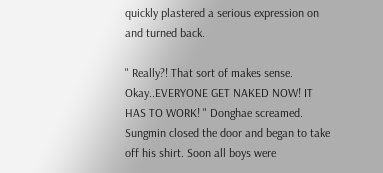quickly plastered a serious expression on and turned back.

" Really?! That sort of makes sense. Okay..EVERYONE GET NAKED NOW! IT HAS TO WORK! " Donghae screamed. Sungmin closed the door and began to take off his shirt. Soon all boys were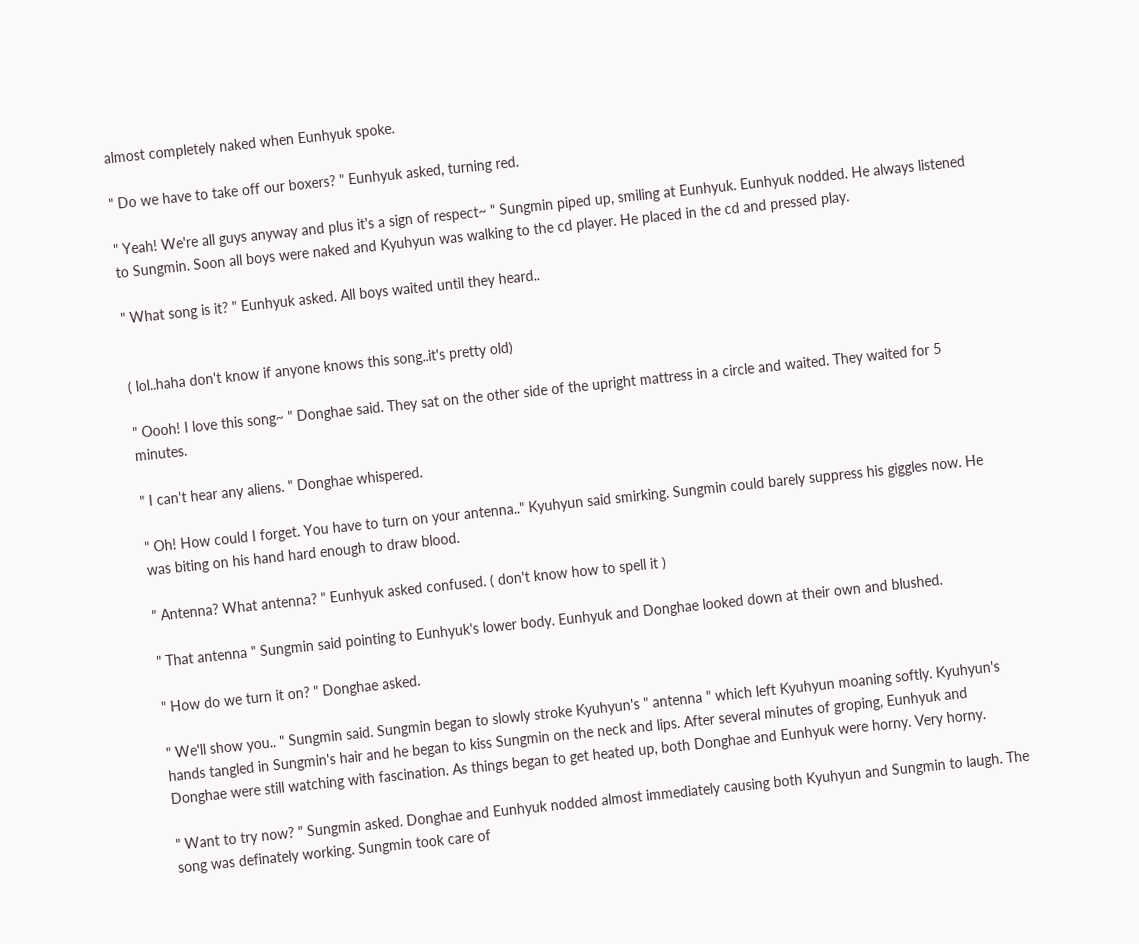almost completely naked when Eunhyuk spoke.

" Do we have to take off our boxers? " Eunhyuk asked, turning red.

" Yeah! We're all guys anyway and plus it's a sign of respect~ " Sungmin piped up, smiling at Eunhyuk. Eunhyuk nodded. He always listened to Sungmin. Soon all boys were naked and Kyuhyun was walking to the cd player. He placed in the cd and pressed play.

" What song is it? " Eunhyuk asked. All boys waited until they heard..


( lol..haha don't know if anyone knows this song..it's pretty old)

" Oooh! I love this song~ " Donghae said. They sat on the other side of the upright mattress in a circle and waited. They waited for 5 minutes.

" I can't hear any aliens. " Donghae whispered.

" Oh! How could I forget. You have to turn on your antenna.." Kyuhyun said smirking. Sungmin could barely suppress his giggles now. He was biting on his hand hard enough to draw blood.

" Antenna? What antenna? " Eunhyuk asked confused. ( don't know how to spell it )

" That antenna " Sungmin said pointing to Eunhyuk's lower body. Eunhyuk and Donghae looked down at their own and blushed.

" How do we turn it on? " Donghae asked.

" We'll show you.. " Sungmin said. Sungmin began to slowly stroke Kyuhyun's " antenna " which left Kyuhyun moaning softly. Kyuhyun's hands tangled in Sungmin's hair and he began to kiss Sungmin on the neck and lips. After several minutes of groping, Eunhyuk and Donghae were still watching with fascination. As things began to get heated up, both Donghae and Eunhyuk were horny. Very horny.

" Want to try now? " Sungmin asked. Donghae and Eunhyuk nodded almost immediately causing both Kyuhyun and Sungmin to laugh. The song was definately working. Sungmin took care of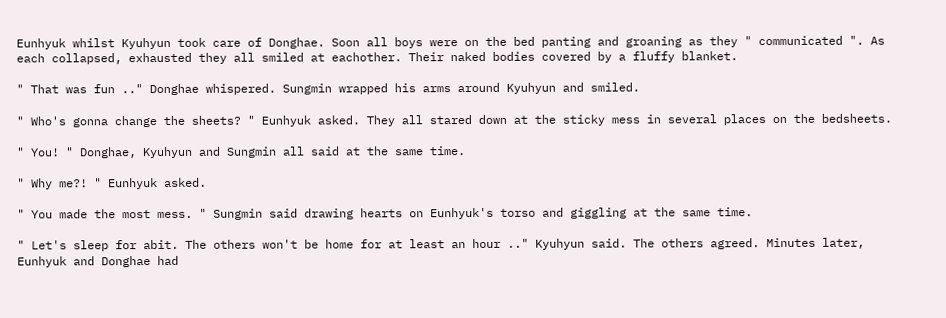Eunhyuk whilst Kyuhyun took care of Donghae. Soon all boys were on the bed panting and groaning as they " communicated ". As each collapsed, exhausted they all smiled at eachother. Their naked bodies covered by a fluffy blanket.

" That was fun .." Donghae whispered. Sungmin wrapped his arms around Kyuhyun and smiled.

" Who's gonna change the sheets? " Eunhyuk asked. They all stared down at the sticky mess in several places on the bedsheets.

" You! " Donghae, Kyuhyun and Sungmin all said at the same time.

" Why me?! " Eunhyuk asked.

" You made the most mess. " Sungmin said drawing hearts on Eunhyuk's torso and giggling at the same time.

" Let's sleep for abit. The others won't be home for at least an hour .." Kyuhyun said. The others agreed. Minutes later, Eunhyuk and Donghae had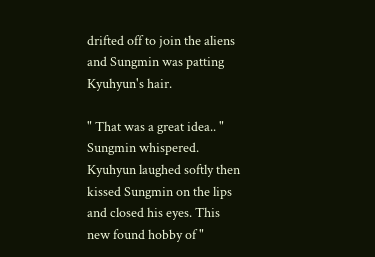drifted off to join the aliens and Sungmin was patting Kyuhyun's hair.

" That was a great idea.. " Sungmin whispered. Kyuhyun laughed softly then kissed Sungmin on the lips and closed his eyes. This new found hobby of "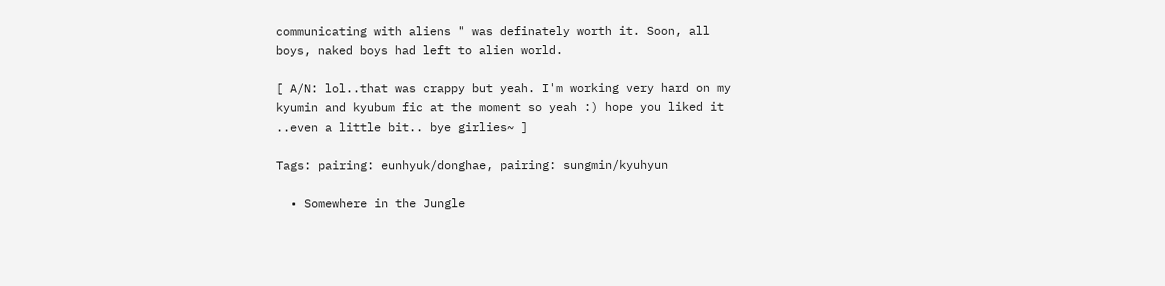communicating with aliens " was definately worth it. Soon, all boys, naked boys had left to alien world.

[ A/N: lol..that was crappy but yeah. I'm working very hard on my kyumin and kyubum fic at the moment so yeah :) hope you liked it ..even a little bit.. bye girlies~ ]

Tags: pairing: eunhyuk/donghae, pairing: sungmin/kyuhyun

  • Somewhere in the Jungle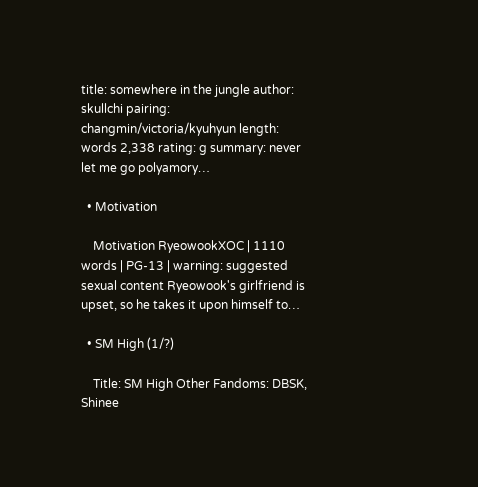title: somewhere in the jungle author: skullchi pairing: changmin/victoria/kyuhyun length: words 2,338 rating: g summary: never let me go polyamory…

  • Motivation

    Motivation RyeowookXOC | 1110 words | PG-13 | warning: suggested sexual content Ryeowook's girlfriend is upset, so he takes it upon himself to…

  • SM High (1/?)

    Title: SM High Other Fandoms: DBSK, Shinee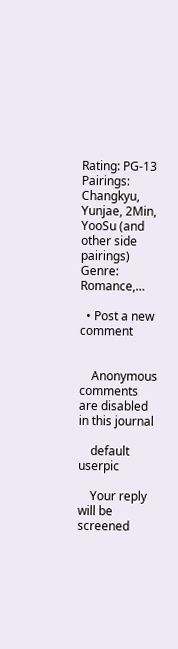Rating: PG-13 Pairings: Changkyu, Yunjae, 2Min, YooSu (and other side pairings) Genre: Romance,…

  • Post a new comment


    Anonymous comments are disabled in this journal

    default userpic

    Your reply will be screened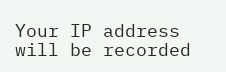Your IP address will be recorded